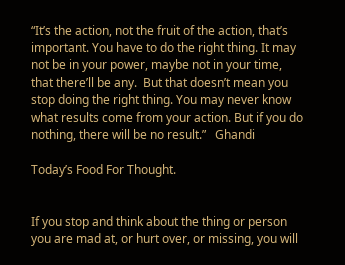“It’s the action, not the fruit of the action, that’s important. You have to do the right thing. It may not be in your power, maybe not in your time, that there’ll be any.  But that doesn’t mean you stop doing the right thing. You may never know what results come from your action. But if you do nothing, there will be no result.”   Ghandi

Today’s Food For Thought.


If you stop and think about the thing or person you are mad at, or hurt over, or missing, you will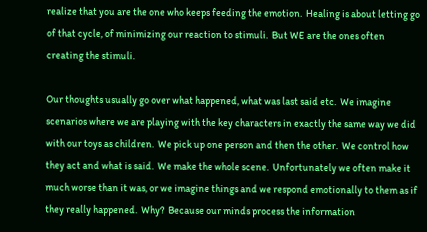realize that you are the one who keeps feeding the emotion.  Healing is about letting go of that cycle, of minimizing our reaction to stimuli.  But WE are the ones often creating the stimuli.

Our thoughts usually go over what happened, what was last said etc.  We imagine scenarios where we are playing with the key characters in exactly the same way we did with our toys as children.  We pick up one person and then the other.  We control how they act and what is said.  We make the whole scene.  Unfortunately we often make it much worse than it was, or we imagine things and we respond emotionally to them as if they really happened.  Why?  Because our minds process the information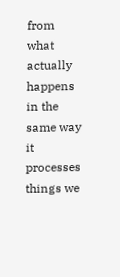from what actually happens in the same way it processes things we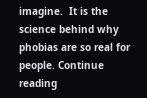imagine.  It is the science behind why phobias are so real for people. Continue reading